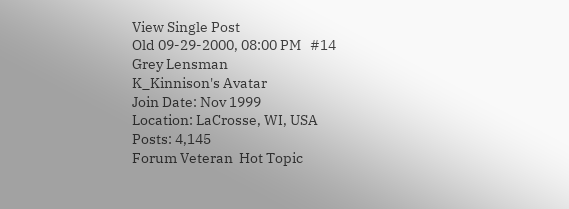View Single Post
Old 09-29-2000, 08:00 PM   #14
Grey Lensman
K_Kinnison's Avatar
Join Date: Nov 1999
Location: LaCrosse, WI, USA
Posts: 4,145
Forum Veteran  Hot Topic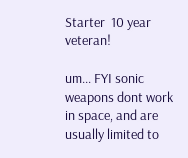Starter  10 year veteran!

um... FYI sonic weapons dont work in space, and are usually limited to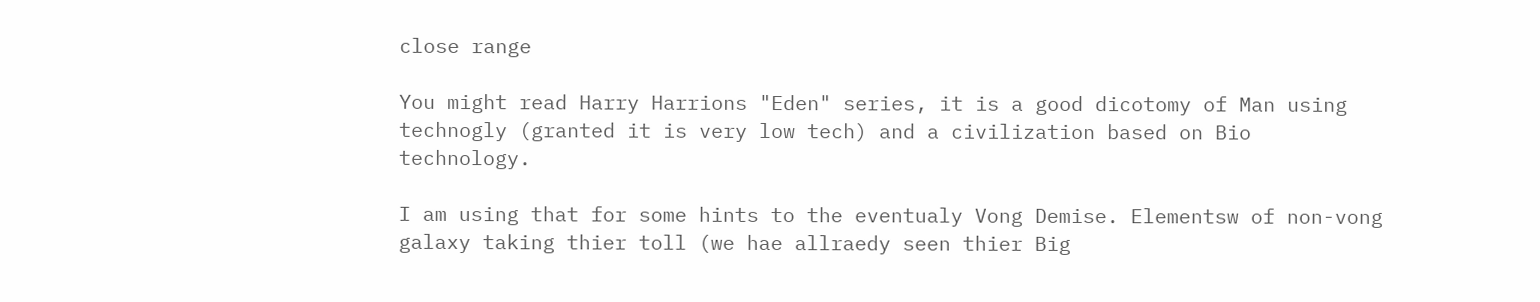close range

You might read Harry Harrions "Eden" series, it is a good dicotomy of Man using technogly (granted it is very low tech) and a civilization based on Bio technology.

I am using that for some hints to the eventualy Vong Demise. Elementsw of non-vong galaxy taking thier toll (we hae allraedy seen thier Big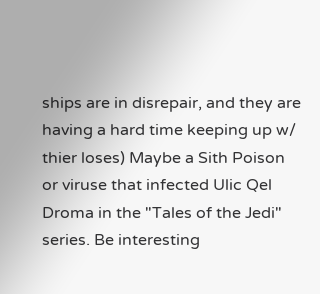ships are in disrepair, and they are having a hard time keeping up w/ thier loses) Maybe a Sith Poison or viruse that infected Ulic Qel Droma in the "Tales of the Jedi" series. Be interesting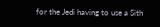for the Jedi having to use a Sith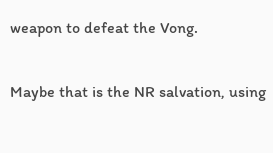weapon to defeat the Vong.

Maybe that is the NR salvation, using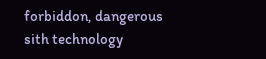forbiddon, dangerous sith technology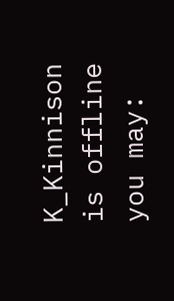K_Kinnison is offline   you may: